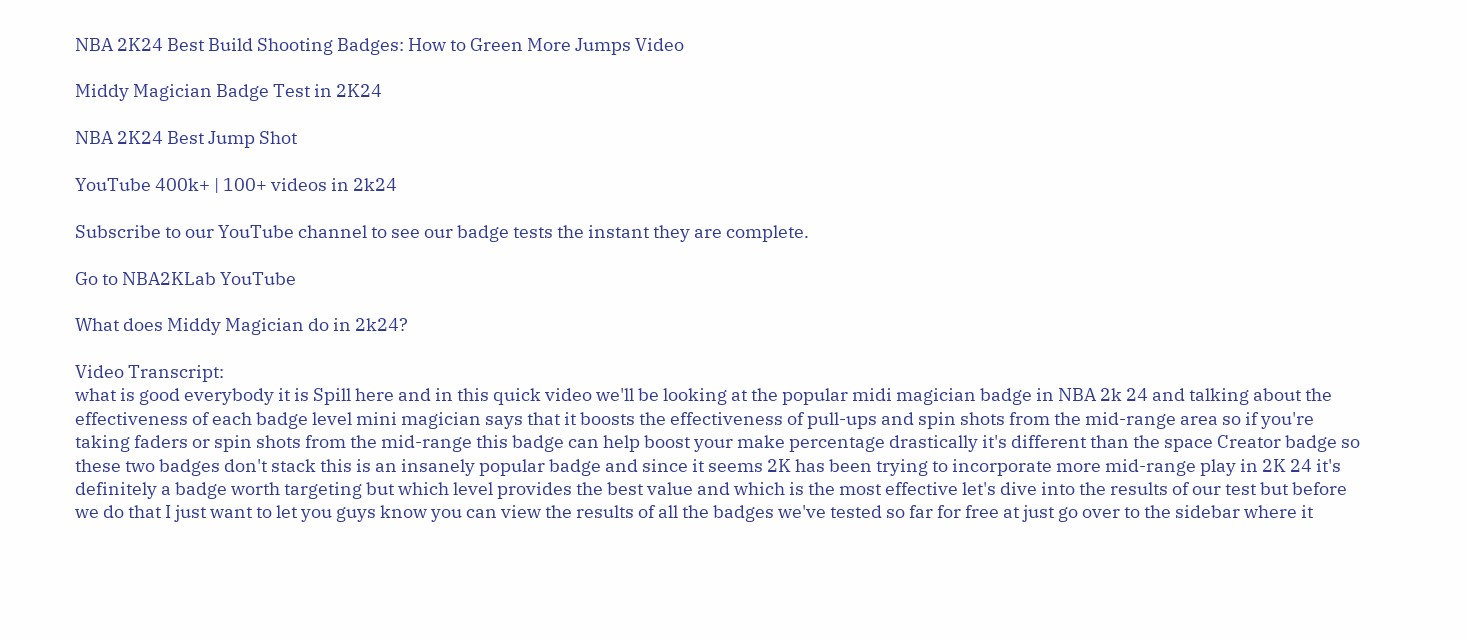NBA 2K24 Best Build Shooting Badges: How to Green More Jumps Video

Middy Magician Badge Test in 2K24

NBA 2K24 Best Jump Shot

YouTube 400k+ | 100+ videos in 2k24

Subscribe to our YouTube channel to see our badge tests the instant they are complete.

Go to NBA2KLab YouTube

What does Middy Magician do in 2k24?

Video Transcript:
what is good everybody it is Spill here and in this quick video we'll be looking at the popular midi magician badge in NBA 2k 24 and talking about the effectiveness of each badge level mini magician says that it boosts the effectiveness of pull-ups and spin shots from the mid-range area so if you're taking faders or spin shots from the mid-range this badge can help boost your make percentage drastically it's different than the space Creator badge so these two badges don't stack this is an insanely popular badge and since it seems 2K has been trying to incorporate more mid-range play in 2K 24 it's definitely a badge worth targeting but which level provides the best value and which is the most effective let's dive into the results of our test but before we do that I just want to let you guys know you can view the results of all the badges we've tested so far for free at just go over to the sidebar where it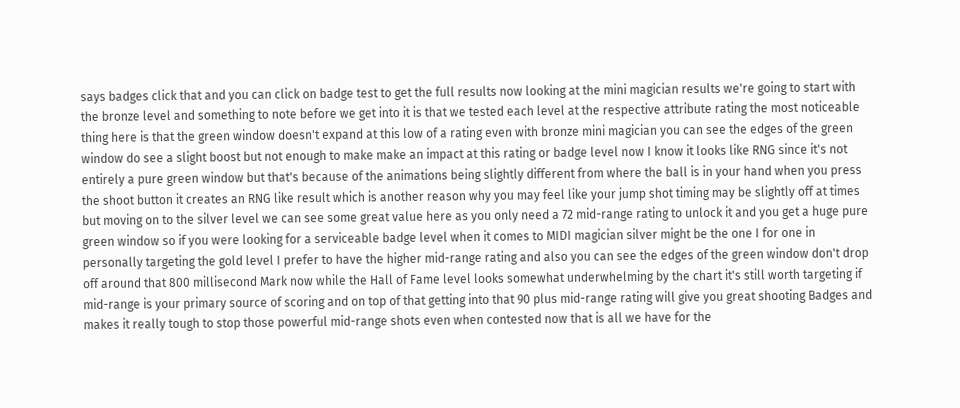says badges click that and you can click on badge test to get the full results now looking at the mini magician results we're going to start with the bronze level and something to note before we get into it is that we tested each level at the respective attribute rating the most noticeable thing here is that the green window doesn't expand at this low of a rating even with bronze mini magician you can see the edges of the green window do see a slight boost but not enough to make make an impact at this rating or badge level now I know it looks like RNG since it's not entirely a pure green window but that's because of the animations being slightly different from where the ball is in your hand when you press the shoot button it creates an RNG like result which is another reason why you may feel like your jump shot timing may be slightly off at times but moving on to the silver level we can see some great value here as you only need a 72 mid-range rating to unlock it and you get a huge pure green window so if you were looking for a serviceable badge level when it comes to MIDI magician silver might be the one I for one in personally targeting the gold level I prefer to have the higher mid-range rating and also you can see the edges of the green window don't drop off around that 800 millisecond Mark now while the Hall of Fame level looks somewhat underwhelming by the chart it's still worth targeting if mid-range is your primary source of scoring and on top of that getting into that 90 plus mid-range rating will give you great shooting Badges and makes it really tough to stop those powerful mid-range shots even when contested now that is all we have for the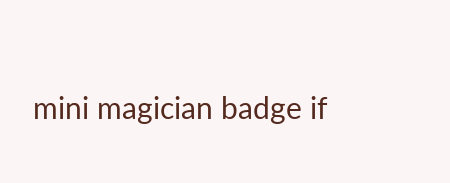mini magician badge if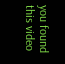you found this video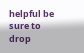helpful be sure to drop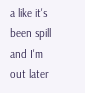a like it's been spill and I'm out later